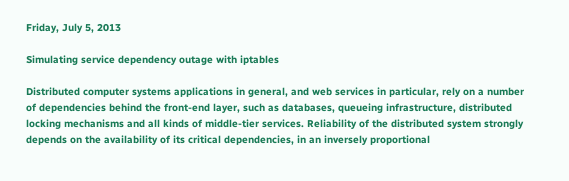Friday, July 5, 2013

Simulating service dependency outage with iptables

Distributed computer systems applications in general, and web services in particular, rely on a number of dependencies behind the front-end layer, such as databases, queueing infrastructure, distributed locking mechanisms and all kinds of middle-tier services. Reliability of the distributed system strongly depends on the availability of its critical dependencies, in an inversely proportional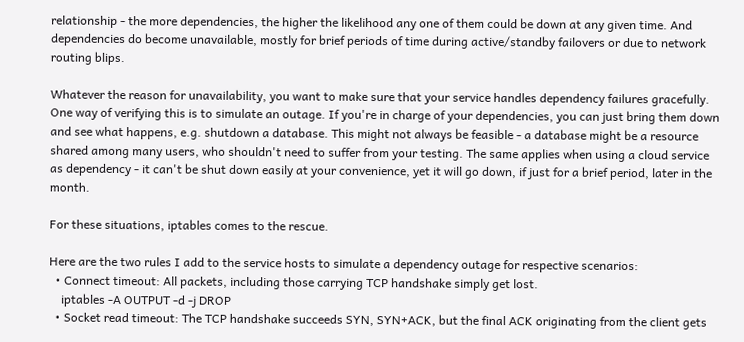relationship - the more dependencies, the higher the likelihood any one of them could be down at any given time. And dependencies do become unavailable, mostly for brief periods of time during active/standby failovers or due to network routing blips.

Whatever the reason for unavailability, you want to make sure that your service handles dependency failures gracefully. One way of verifying this is to simulate an outage. If you're in charge of your dependencies, you can just bring them down and see what happens, e.g. shutdown a database. This might not always be feasible - a database might be a resource shared among many users, who shouldn't need to suffer from your testing. The same applies when using a cloud service as dependency - it can't be shut down easily at your convenience, yet it will go down, if just for a brief period, later in the month.

For these situations, iptables comes to the rescue.

Here are the two rules I add to the service hosts to simulate a dependency outage for respective scenarios:
  • Connect timeout: All packets, including those carrying TCP handshake simply get lost.
    iptables -A OUTPUT -d -j DROP
  • Socket read timeout: The TCP handshake succeeds SYN, SYN+ACK, but the final ACK originating from the client gets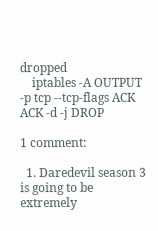dropped
    iptables -A OUTPUT -p tcp --tcp-flags ACK ACK -d -j DROP

1 comment:

  1. Daredevil season 3 is going to be extremely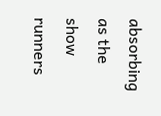absorbing as the show runners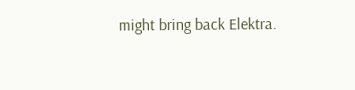might bring back Elektra.